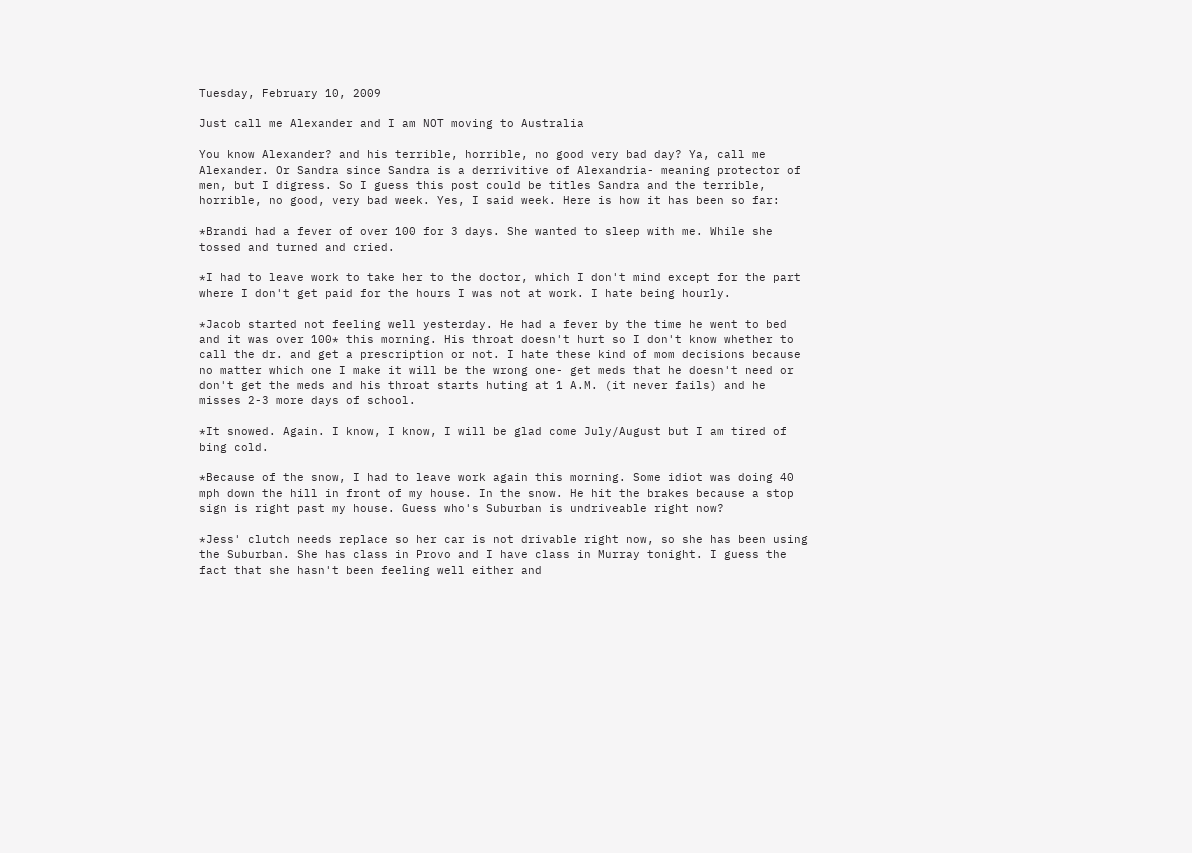Tuesday, February 10, 2009

Just call me Alexander and I am NOT moving to Australia

You know Alexander? and his terrible, horrible, no good very bad day? Ya, call me Alexander. Or Sandra since Sandra is a derrivitive of Alexandria- meaning protector of men, but I digress. So I guess this post could be titles Sandra and the terrible, horrible, no good, very bad week. Yes, I said week. Here is how it has been so far:

*Brandi had a fever of over 100 for 3 days. She wanted to sleep with me. While she tossed and turned and cried.

*I had to leave work to take her to the doctor, which I don't mind except for the part where I don't get paid for the hours I was not at work. I hate being hourly.

*Jacob started not feeling well yesterday. He had a fever by the time he went to bed and it was over 100* this morning. His throat doesn't hurt so I don't know whether to call the dr. and get a prescription or not. I hate these kind of mom decisions because no matter which one I make it will be the wrong one- get meds that he doesn't need or don't get the meds and his throat starts huting at 1 A.M. (it never fails) and he misses 2-3 more days of school.

*It snowed. Again. I know, I know, I will be glad come July/August but I am tired of bing cold.

*Because of the snow, I had to leave work again this morning. Some idiot was doing 40 mph down the hill in front of my house. In the snow. He hit the brakes because a stop sign is right past my house. Guess who's Suburban is undriveable right now?

*Jess' clutch needs replace so her car is not drivable right now, so she has been using the Suburban. She has class in Provo and I have class in Murray tonight. I guess the fact that she hasn't been feeling well either and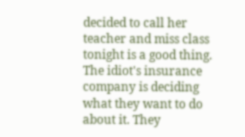decided to call her teacher and miss class tonight is a good thing. The idiot's insurance company is deciding what they want to do about it. They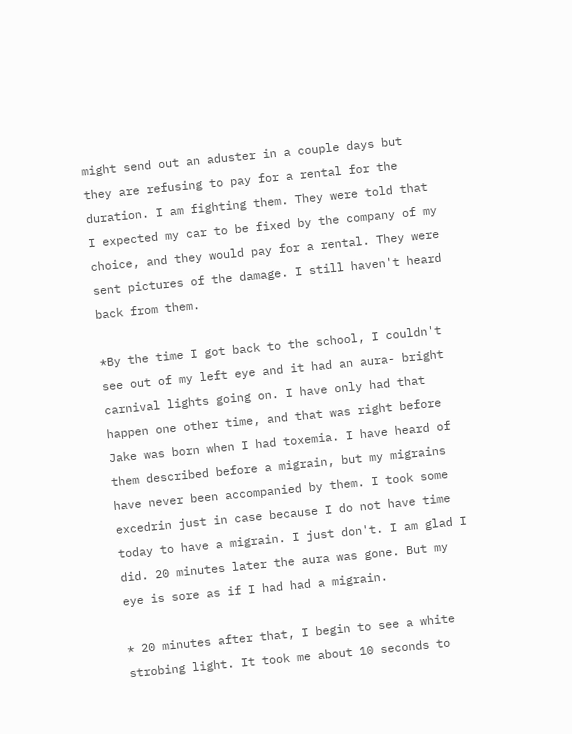might send out an aduster in a couple days but they are refusing to pay for a rental for the duration. I am fighting them. They were told that I expected my car to be fixed by the company of my choice, and they would pay for a rental. They were sent pictures of the damage. I still haven't heard back from them.

*By the time I got back to the school, I couldn't see out of my left eye and it had an aura- bright carnival lights going on. I have only had that happen one other time, and that was right before Jake was born when I had toxemia. I have heard of them described before a migrain, but my migrains have never been accompanied by them. I took some excedrin just in case because I do not have time today to have a migrain. I just don't. I am glad I did. 20 minutes later the aura was gone. But my eye is sore as if I had had a migrain.

* 20 minutes after that, I begin to see a white strobing light. It took me about 10 seconds to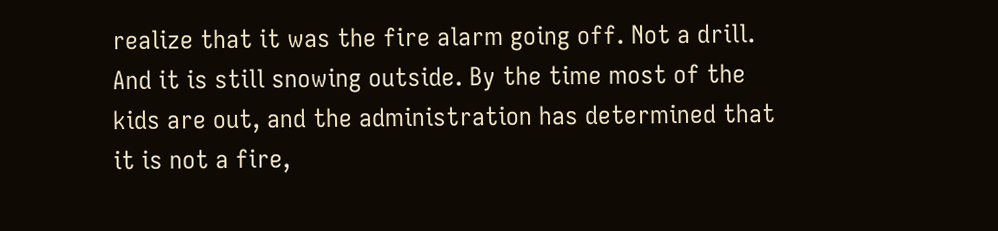realize that it was the fire alarm going off. Not a drill. And it is still snowing outside. By the time most of the kids are out, and the administration has determined that it is not a fire,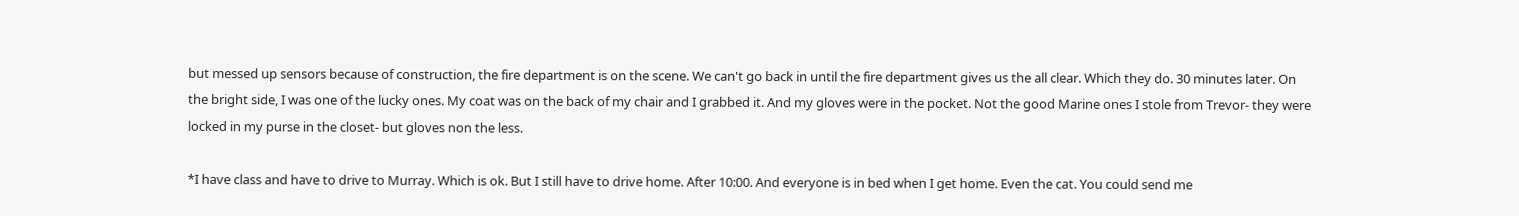but messed up sensors because of construction, the fire department is on the scene. We can't go back in until the fire department gives us the all clear. Which they do. 30 minutes later. On the bright side, I was one of the lucky ones. My coat was on the back of my chair and I grabbed it. And my gloves were in the pocket. Not the good Marine ones I stole from Trevor- they were locked in my purse in the closet- but gloves non the less.

*I have class and have to drive to Murray. Which is ok. But I still have to drive home. After 10:00. And everyone is in bed when I get home. Even the cat. You could send me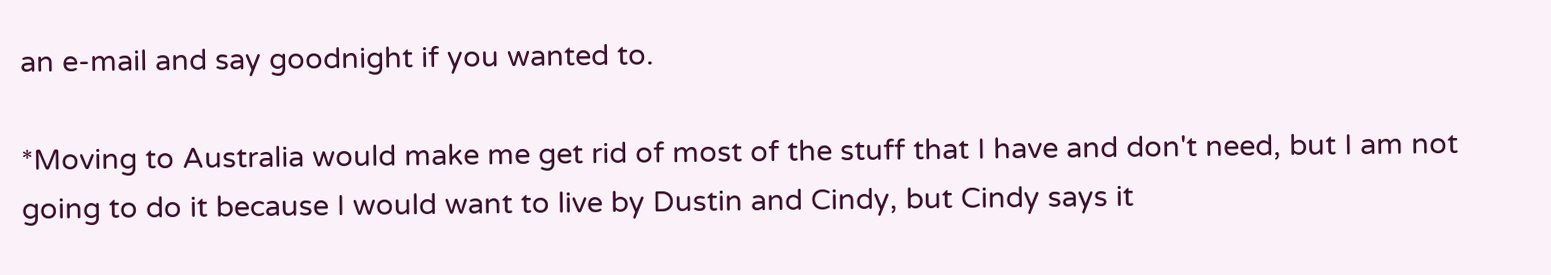an e-mail and say goodnight if you wanted to.

*Moving to Australia would make me get rid of most of the stuff that I have and don't need, but I am not going to do it because I would want to live by Dustin and Cindy, but Cindy says it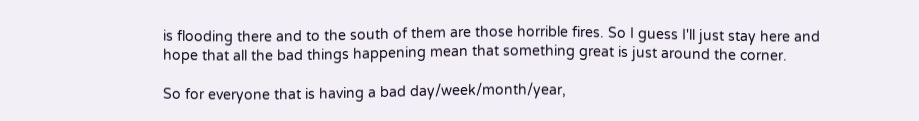is flooding there and to the south of them are those horrible fires. So I guess I'll just stay here and hope that all the bad things happening mean that something great is just around the corner.

So for everyone that is having a bad day/week/month/year,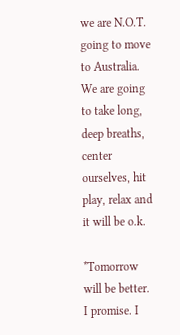we are N.O.T. going to move to Australia. We are going to take long, deep breaths, center ourselves, hit play, relax and it will be o.k.

*Tomorrow will be better. I promise. I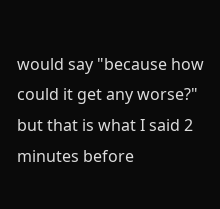would say "because how could it get any worse?" but that is what I said 2 minutes before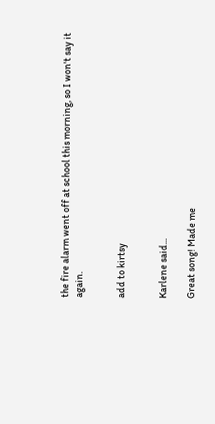the fire alarm went off at school this morning, so I won't say it again.


add to kirtsy


Karlene said...

Great song! Made me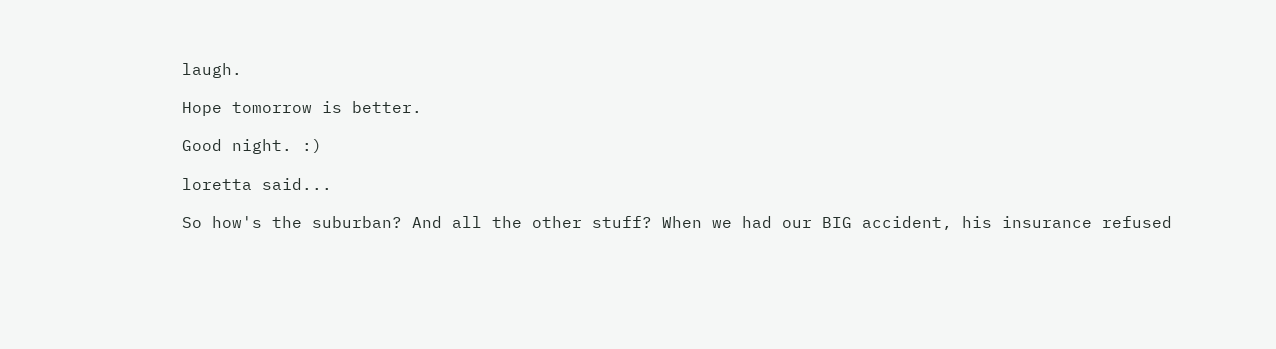laugh.

Hope tomorrow is better.

Good night. :)

loretta said...

So how's the suburban? And all the other stuff? When we had our BIG accident, his insurance refused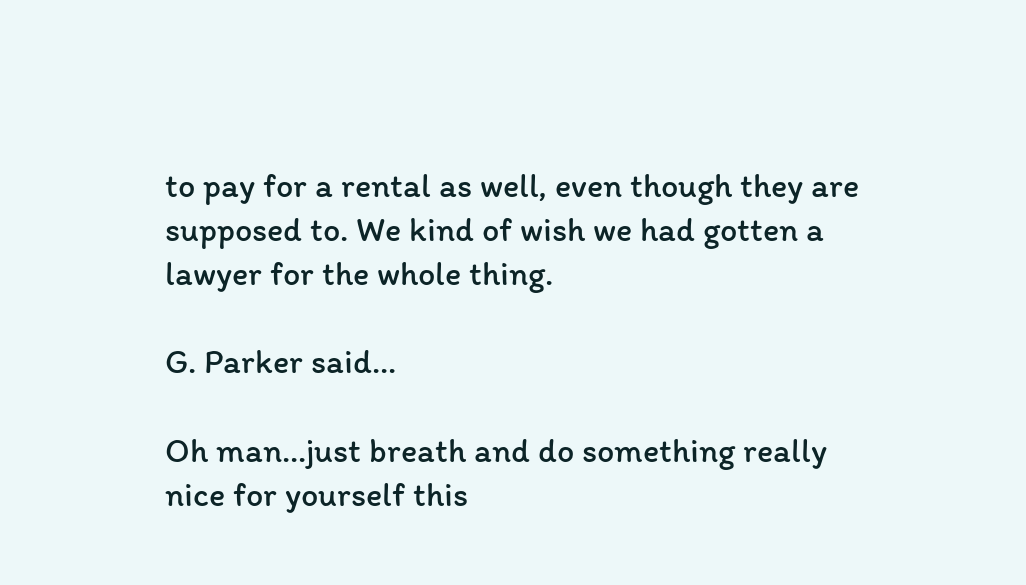to pay for a rental as well, even though they are supposed to. We kind of wish we had gotten a lawyer for the whole thing.

G. Parker said...

Oh man...just breath and do something really nice for yourself this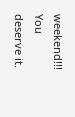weekend!!! You deserve it.